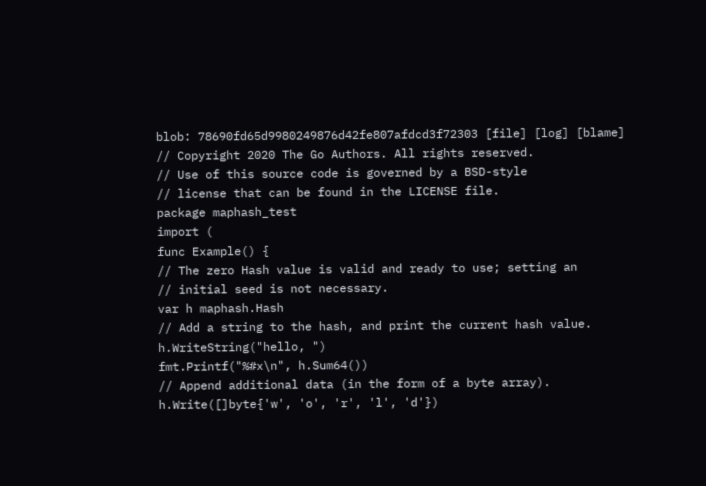blob: 78690fd65d9980249876d42fe807afdcd3f72303 [file] [log] [blame]
// Copyright 2020 The Go Authors. All rights reserved.
// Use of this source code is governed by a BSD-style
// license that can be found in the LICENSE file.
package maphash_test
import (
func Example() {
// The zero Hash value is valid and ready to use; setting an
// initial seed is not necessary.
var h maphash.Hash
// Add a string to the hash, and print the current hash value.
h.WriteString("hello, ")
fmt.Printf("%#x\n", h.Sum64())
// Append additional data (in the form of a byte array).
h.Write([]byte{'w', 'o', 'r', 'l', 'd'})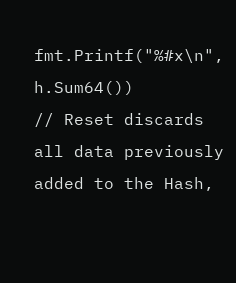fmt.Printf("%#x\n", h.Sum64())
// Reset discards all data previously added to the Hash,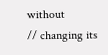without
// changing its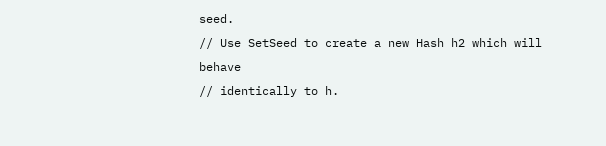seed.
// Use SetSeed to create a new Hash h2 which will behave
// identically to h.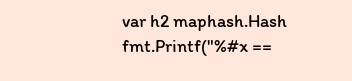var h2 maphash.Hash
fmt.Printf("%#x ==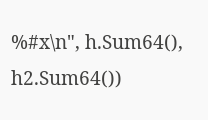%#x\n", h.Sum64(), h2.Sum64())